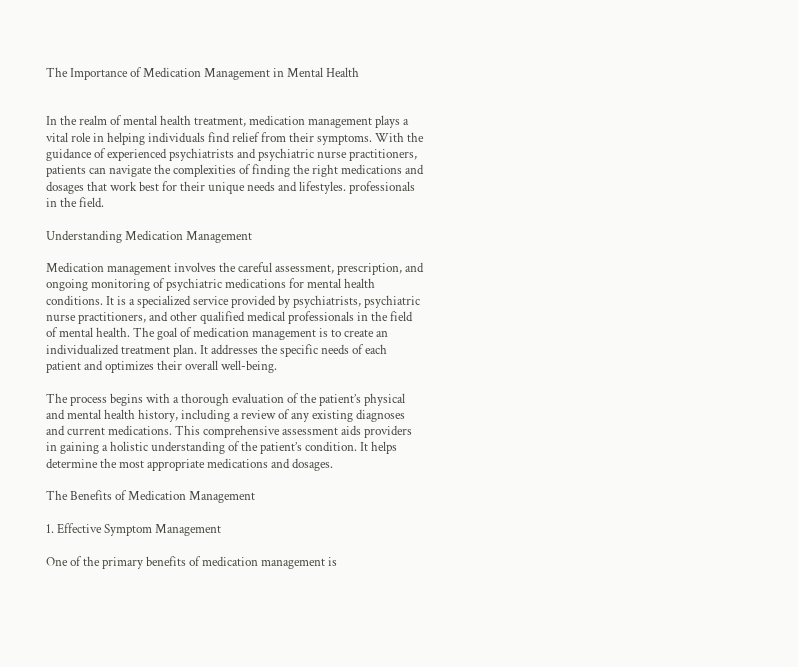The Importance of Medication Management in Mental Health


In the realm of mental health treatment, medication management plays a vital role in helping individuals find relief from their symptoms. With the guidance of experienced psychiatrists and psychiatric nurse practitioners, patients can navigate the complexities of finding the right medications and dosages that work best for their unique needs and lifestyles. professionals in the field.

Understanding Medication Management

Medication management involves the careful assessment, prescription, and ongoing monitoring of psychiatric medications for mental health conditions. It is a specialized service provided by psychiatrists, psychiatric nurse practitioners, and other qualified medical professionals in the field of mental health. The goal of medication management is to create an individualized treatment plan. It addresses the specific needs of each patient and optimizes their overall well-being.

The process begins with a thorough evaluation of the patient’s physical and mental health history, including a review of any existing diagnoses and current medications. This comprehensive assessment aids providers in gaining a holistic understanding of the patient’s condition. It helps determine the most appropriate medications and dosages.

The Benefits of Medication Management

1. Effective Symptom Management

One of the primary benefits of medication management is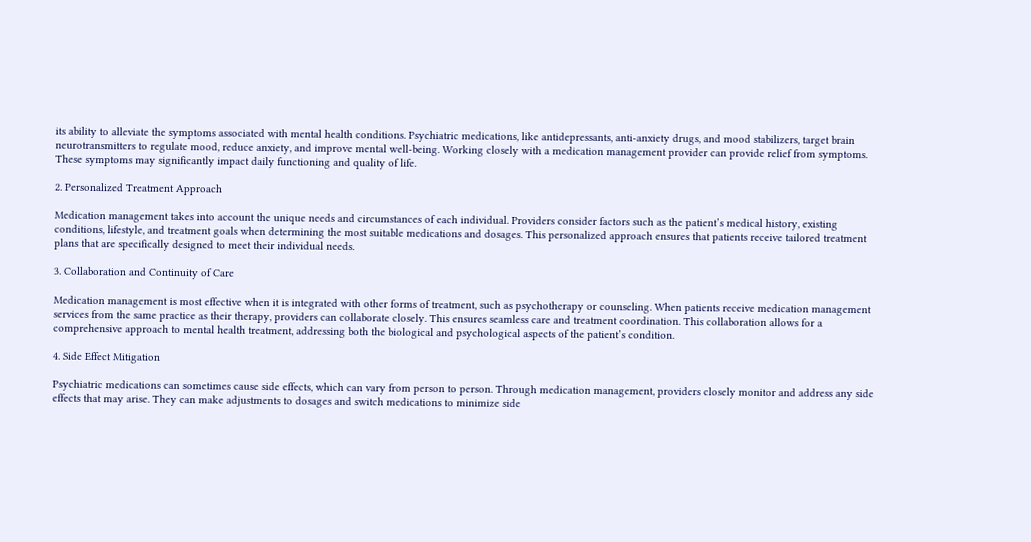its ability to alleviate the symptoms associated with mental health conditions. Psychiatric medications, like antidepressants, anti-anxiety drugs, and mood stabilizers, target brain neurotransmitters to regulate mood, reduce anxiety, and improve mental well-being. Working closely with a medication management provider can provide relief from symptoms. These symptoms may significantly impact daily functioning and quality of life.

2. Personalized Treatment Approach

Medication management takes into account the unique needs and circumstances of each individual. Providers consider factors such as the patient’s medical history, existing conditions, lifestyle, and treatment goals when determining the most suitable medications and dosages. This personalized approach ensures that patients receive tailored treatment plans that are specifically designed to meet their individual needs.

3. Collaboration and Continuity of Care

Medication management is most effective when it is integrated with other forms of treatment, such as psychotherapy or counseling. When patients receive medication management services from the same practice as their therapy, providers can collaborate closely. This ensures seamless care and treatment coordination. This collaboration allows for a comprehensive approach to mental health treatment, addressing both the biological and psychological aspects of the patient’s condition.

4. Side Effect Mitigation

Psychiatric medications can sometimes cause side effects, which can vary from person to person. Through medication management, providers closely monitor and address any side effects that may arise. They can make adjustments to dosages and switch medications to minimize side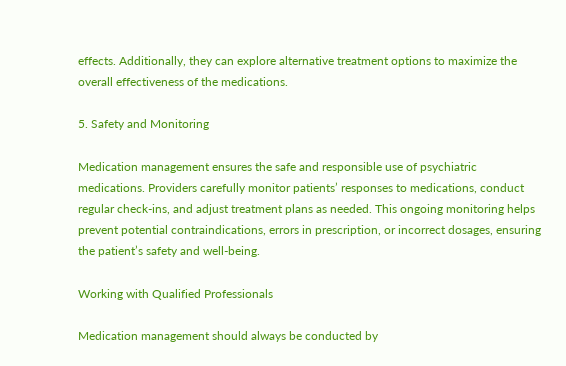effects. Additionally, they can explore alternative treatment options to maximize the overall effectiveness of the medications.

5. Safety and Monitoring

Medication management ensures the safe and responsible use of psychiatric medications. Providers carefully monitor patients’ responses to medications, conduct regular check-ins, and adjust treatment plans as needed. This ongoing monitoring helps prevent potential contraindications, errors in prescription, or incorrect dosages, ensuring the patient’s safety and well-being.

Working with Qualified Professionals

Medication management should always be conducted by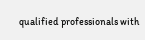qualified professionals with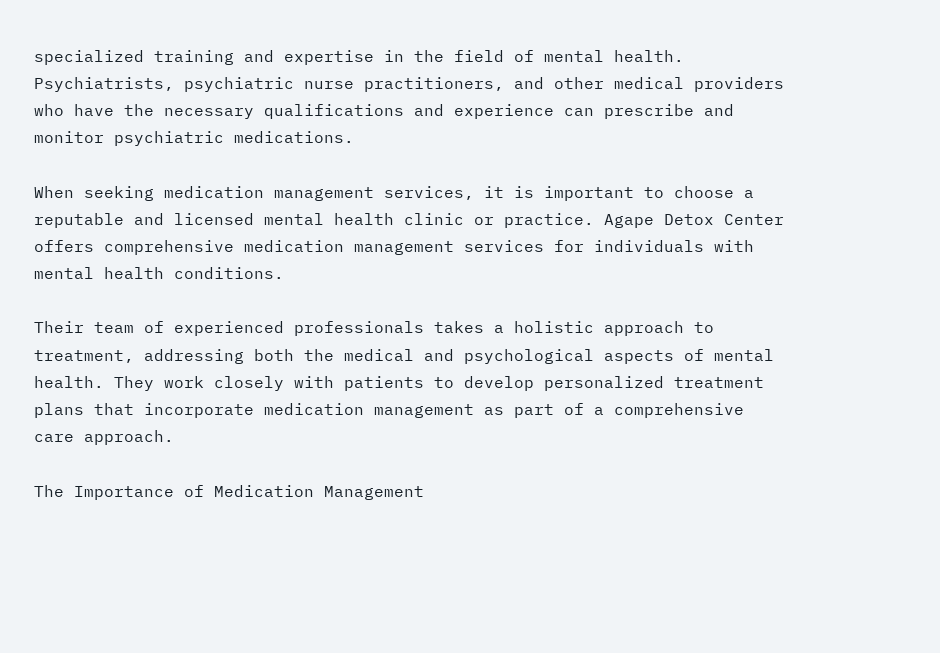specialized training and expertise in the field of mental health. Psychiatrists, psychiatric nurse practitioners, and other medical providers who have the necessary qualifications and experience can prescribe and monitor psychiatric medications.

When seeking medication management services, it is important to choose a reputable and licensed mental health clinic or practice. Agape Detox Center offers comprehensive medication management services for individuals with mental health conditions.

Their team of experienced professionals takes a holistic approach to treatment, addressing both the medical and psychological aspects of mental health. They work closely with patients to develop personalized treatment plans that incorporate medication management as part of a comprehensive care approach.

The Importance of Medication Management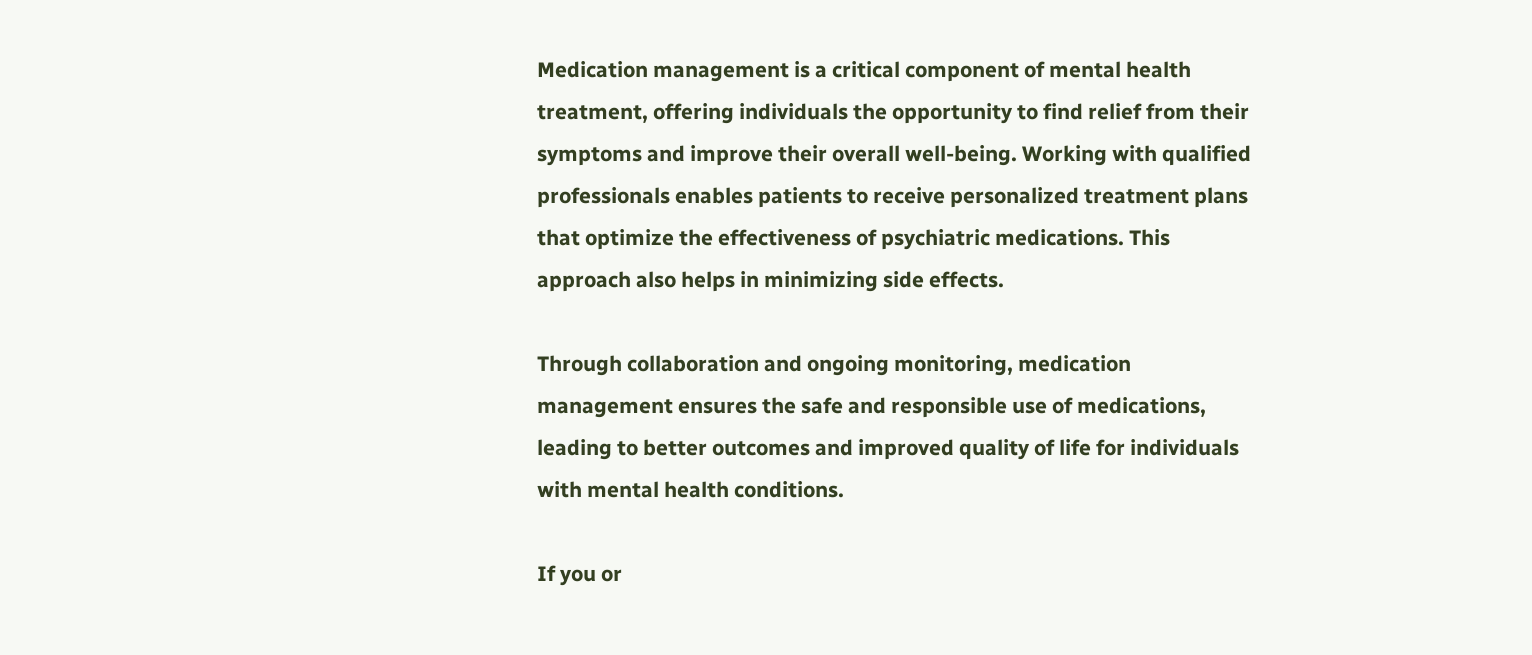Medication management is a critical component of mental health treatment, offering individuals the opportunity to find relief from their symptoms and improve their overall well-being. Working with qualified professionals enables patients to receive personalized treatment plans that optimize the effectiveness of psychiatric medications. This approach also helps in minimizing side effects.

Through collaboration and ongoing monitoring, medication management ensures the safe and responsible use of medications, leading to better outcomes and improved quality of life for individuals with mental health conditions.

If you or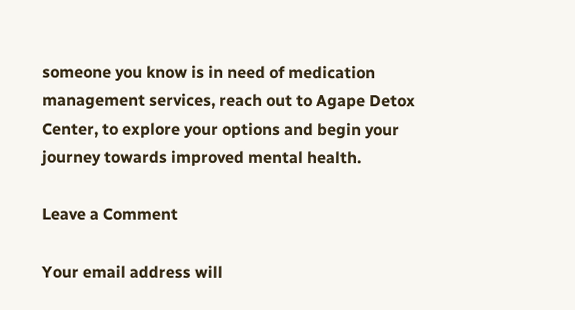someone you know is in need of medication management services, reach out to Agape Detox Center, to explore your options and begin your journey towards improved mental health.

Leave a Comment

Your email address will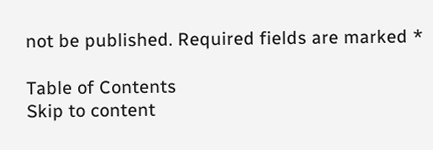not be published. Required fields are marked *

Table of Contents
Skip to content